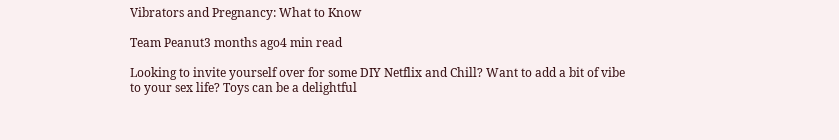Vibrators and Pregnancy: What to Know

Team Peanut3 months ago4 min read

Looking to invite yourself over for some DIY Netflix and Chill? Want to add a bit of vibe to your sex life? Toys can be a delightful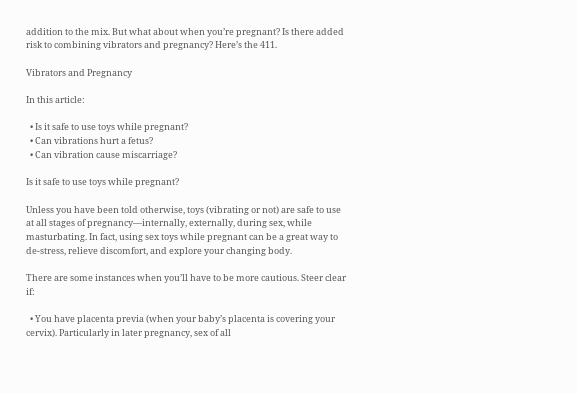addition to the mix. But what about when you’re pregnant? Is there added risk to combining vibrators and pregnancy? Here’s the 411.

Vibrators and Pregnancy

In this article:

  • Is it safe to use toys while pregnant?
  • Can vibrations hurt a fetus?
  • Can vibration cause miscarriage?

Is it safe to use toys while pregnant?

Unless you have been told otherwise, toys (vibrating or not) are safe to use at all stages of pregnancy—internally, externally, during sex, while masturbating. In fact, using sex toys while pregnant can be a great way to de-stress, relieve discomfort, and explore your changing body.

There are some instances when you’ll have to be more cautious. Steer clear if:

  • You have placenta previa (when your baby’s placenta is covering your cervix). Particularly in later pregnancy, sex of all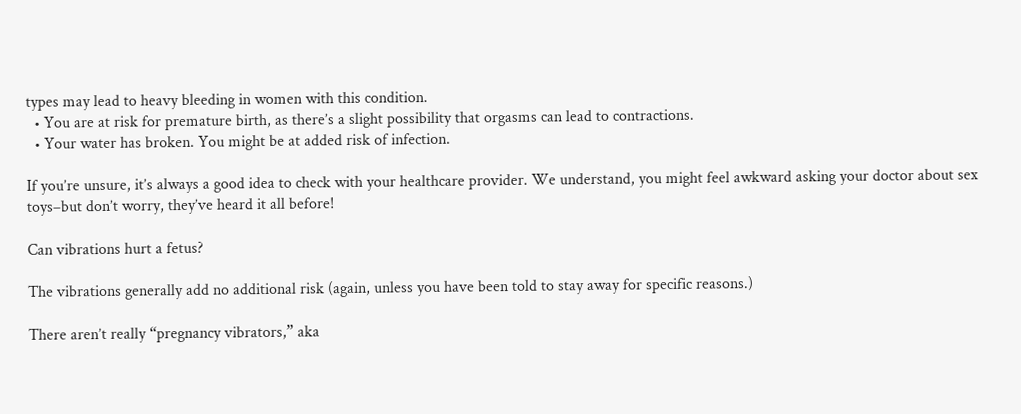types may lead to heavy bleeding in women with this condition.
  • You are at risk for premature birth, as there’s a slight possibility that orgasms can lead to contractions.
  • Your water has broken. You might be at added risk of infection.

If you’re unsure, it’s always a good idea to check with your healthcare provider. We understand, you might feel awkward asking your doctor about sex toys–but don’t worry, they’ve heard it all before!

Can vibrations hurt a fetus?

The vibrations generally add no additional risk (again, unless you have been told to stay away for specific reasons.)

There aren’t really “pregnancy vibrators,” aka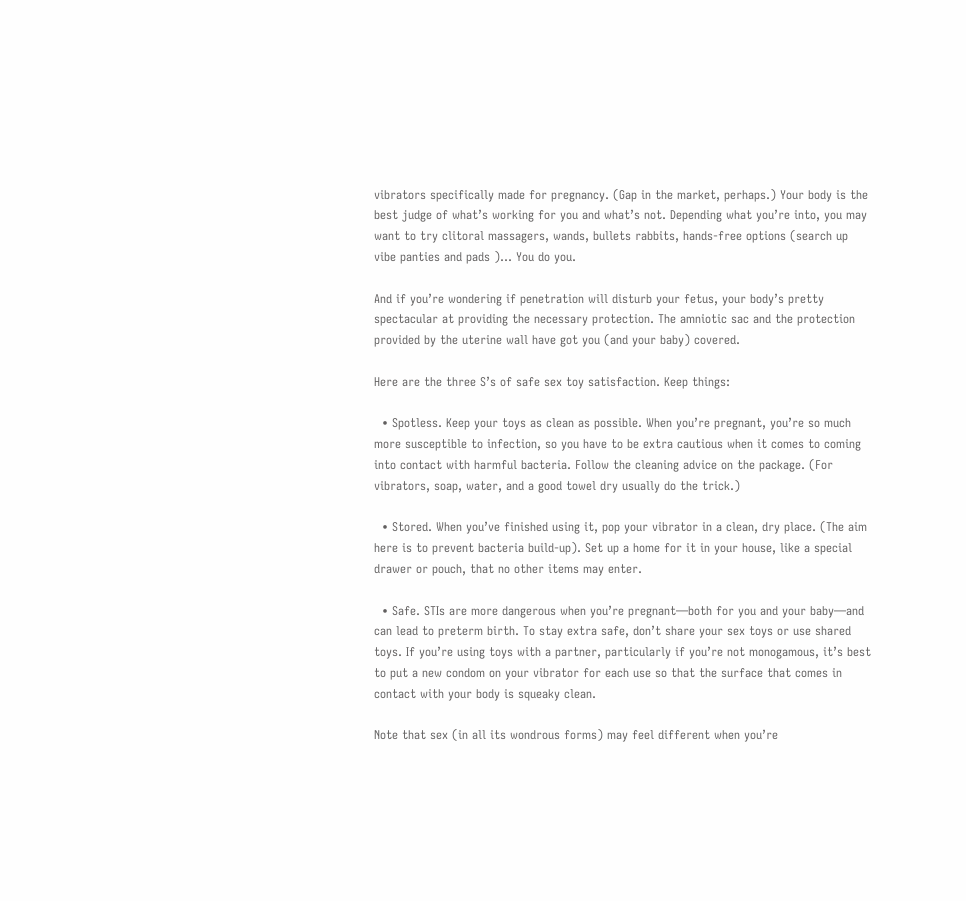vibrators specifically made for pregnancy. (Gap in the market, perhaps.) Your body is the best judge of what’s working for you and what’s not. Depending what you’re into, you may want to try clitoral massagers, wands, bullets rabbits, hands-free options (search up vibe panties and pads )… You do you.

And if you’re wondering if penetration will disturb your fetus, your body’s pretty spectacular at providing the necessary protection. The amniotic sac and the protection provided by the uterine wall have got you (and your baby) covered.

Here are the three S’s of safe sex toy satisfaction. Keep things:

  • Spotless. Keep your toys as clean as possible. When you’re pregnant, you’re so much more susceptible to infection, so you have to be extra cautious when it comes to coming into contact with harmful bacteria. Follow the cleaning advice on the package. (For vibrators, soap, water, and a good towel dry usually do the trick.)

  • Stored. When you’ve finished using it, pop your vibrator in a clean, dry place. (The aim here is to prevent bacteria build-up). Set up a home for it in your house, like a special drawer or pouch, that no other items may enter.

  • Safe. STIs are more dangerous when you’re pregnant—both for you and your baby—and can lead to preterm birth. To stay extra safe, don’t share your sex toys or use shared toys. If you’re using toys with a partner, particularly if you’re not monogamous, it’s best to put a new condom on your vibrator for each use so that the surface that comes in contact with your body is squeaky clean.

Note that sex (in all its wondrous forms) may feel different when you’re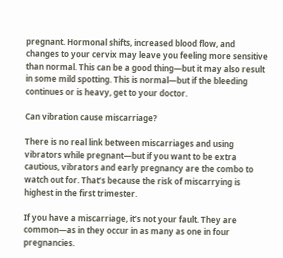pregnant. Hormonal shifts, increased blood flow, and changes to your cervix may leave you feeling more sensitive than normal. This can be a good thing—but it may also result in some mild spotting. This is normal—but if the bleeding continues or is heavy, get to your doctor.

Can vibration cause miscarriage?

There is no real link between miscarriages and using vibrators while pregnant—but if you want to be extra cautious, vibrators and early pregnancy are the combo to watch out for. That’s because the risk of miscarrying is highest in the first trimester.

If you have a miscarriage, it’s not your fault. They are common—as in they occur in as many as one in four pregnancies.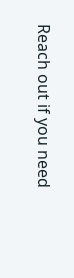Reach out if you need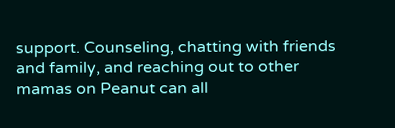support. Counseling, chatting with friends and family, and reaching out to other mamas on Peanut can all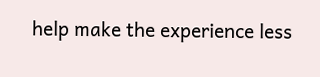help make the experience less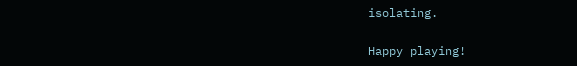isolating.

Happy playing!